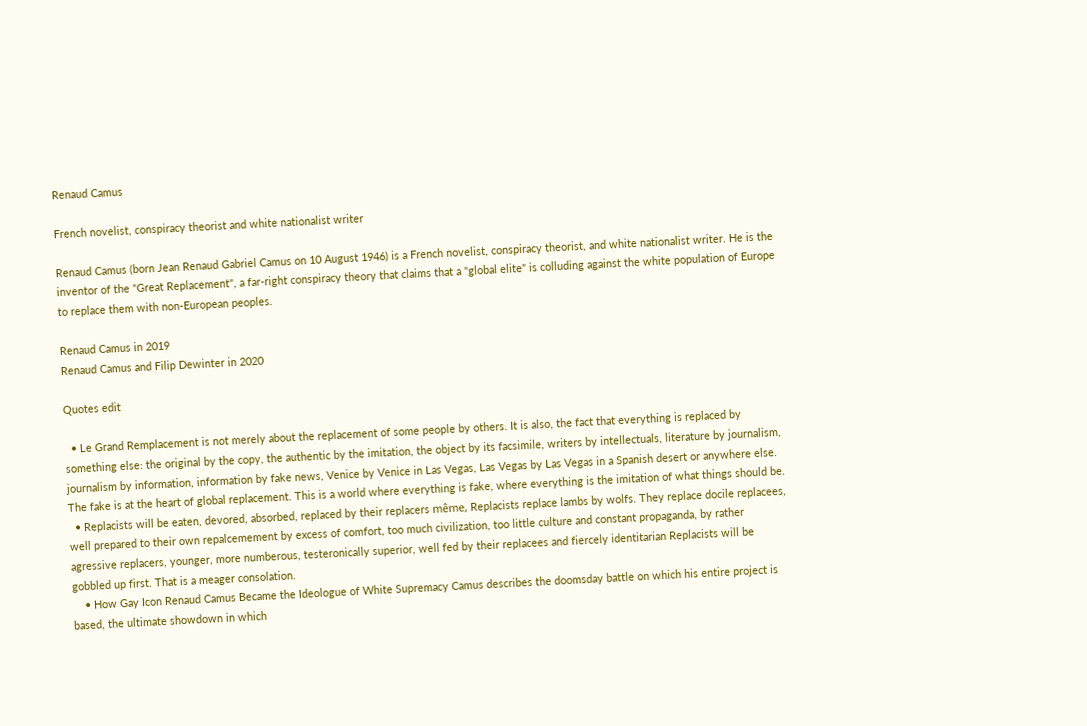Renaud Camus

French novelist, conspiracy theorist and white nationalist writer

Renaud Camus (born Jean Renaud Gabriel Camus on 10 August 1946) is a French novelist, conspiracy theorist, and white nationalist writer. He is the inventor of the "Great Replacement", a far-right conspiracy theory that claims that a "global elite" is colluding against the white population of Europe to replace them with non-European peoples.

Renaud Camus in 2019
Renaud Camus and Filip Dewinter in 2020

Quotes edit

  • Le Grand Remplacement is not merely about the replacement of some people by others. It is also, the fact that everything is replaced by something else: the original by the copy, the authentic by the imitation, the object by its facsimile, writers by intellectuals, literature by journalism, journalism by information, information by fake news, Venice by Venice in Las Vegas, Las Vegas by Las Vegas in a Spanish desert or anywhere else. The fake is at the heart of global replacement. This is a world where everything is fake, where everything is the imitation of what things should be.
  • Replacists will be eaten, devored, absorbed, replaced by their replacers même, Replacists replace lambs by wolfs. They replace docile replacees, well prepared to their own repalcemement by excess of comfort, too much civilization, too little culture and constant propaganda, by rather agressive replacers, younger, more numberous, testeronically superior, well fed by their replacees and fiercely identitarian Replacists will be gobbled up first. That is a meager consolation.
    • How Gay Icon Renaud Camus Became the Ideologue of White Supremacy Camus describes the doomsday battle on which his entire project is based, the ultimate showdown in which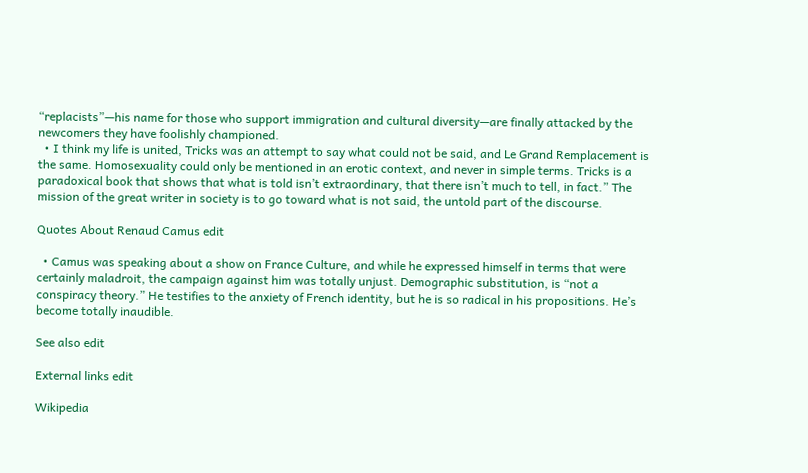“replacists”—his name for those who support immigration and cultural diversity—are finally attacked by the newcomers they have foolishly championed.
  • I think my life is united, Tricks was an attempt to say what could not be said, and Le Grand Remplacement is the same. Homosexuality could only be mentioned in an erotic context, and never in simple terms. Tricks is a paradoxical book that shows that what is told isn’t extraordinary, that there isn’t much to tell, in fact.” The mission of the great writer in society is to go toward what is not said, the untold part of the discourse.

Quotes About Renaud Camus edit

  • Camus was speaking about a show on France Culture, and while he expressed himself in terms that were certainly maladroit, the campaign against him was totally unjust. Demographic substitution, is “not a conspiracy theory.” He testifies to the anxiety of French identity, but he is so radical in his propositions. He’s become totally inaudible.

See also edit

External links edit

Wikipedia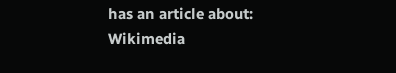has an article about:
Wikimedia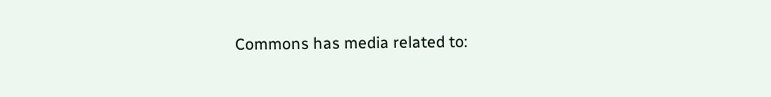Commons has media related to: